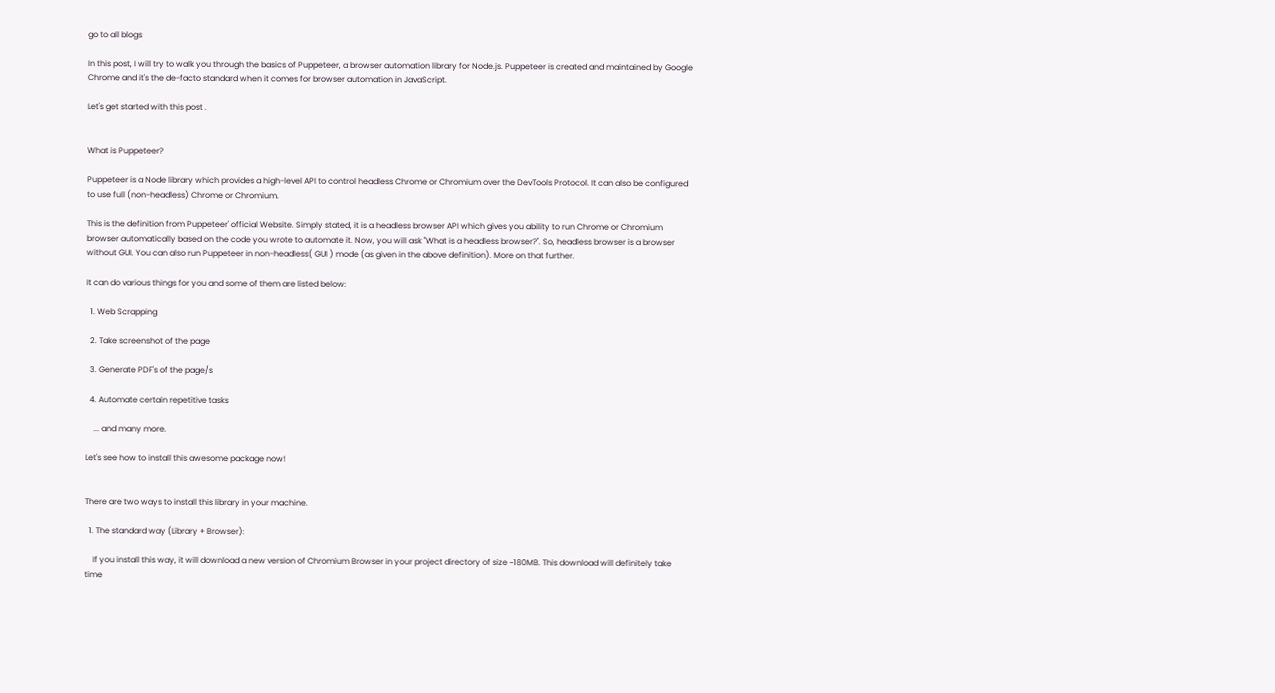go to all blogs

In this post, I will try to walk you through the basics of Puppeteer, a browser automation library for Node.js. Puppeteer is created and maintained by Google Chrome and it's the de-facto standard when it comes for browser automation in JavaScript.

Let's get started with this post .


What is Puppeteer?

Puppeteer is a Node library which provides a high-level API to control headless Chrome or Chromium over the DevTools Protocol. It can also be configured to use full (non-headless) Chrome or Chromium.

This is the definition from Puppeteer' official Website. Simply stated, it is a headless browser API which gives you ability to run Chrome or Chromium browser automatically based on the code you wrote to automate it. Now, you will ask "What is a headless browser?". So, headless browser is a browser without GUI. You can also run Puppeteer in non-headless( GUI ) mode (as given in the above definition). More on that further.

It can do various things for you and some of them are listed below:

  1. Web Scrapping

  2. Take screenshot of the page

  3. Generate PDF's of the page/s

  4. Automate certain repetitive tasks

    ... and many more.

Let's see how to install this awesome package now!


There are two ways to install this library in your machine.

  1. The standard way (Library + Browser):

    If you install this way, it will download a new version of Chromium Browser in your project directory of size ~180MB. This download will definitely take time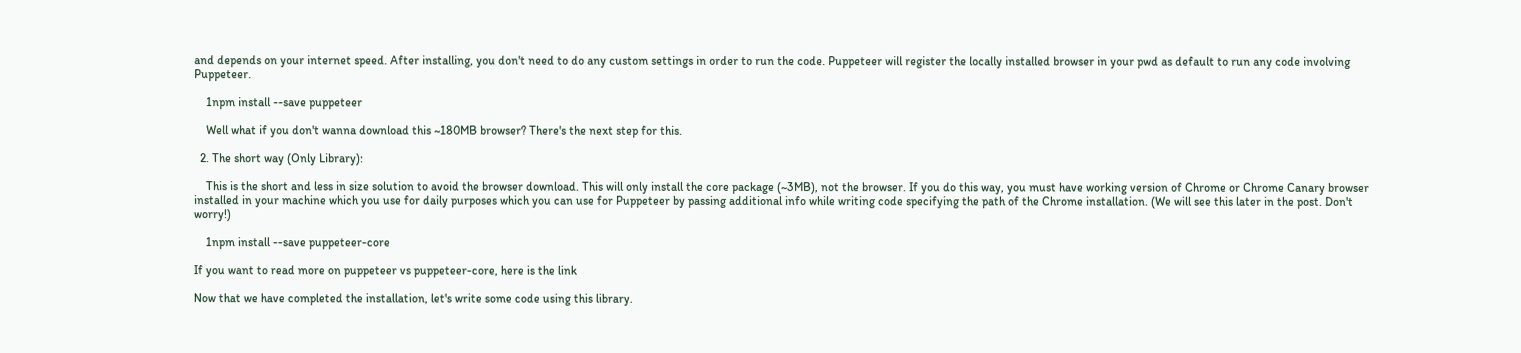and depends on your internet speed. After installing, you don't need to do any custom settings in order to run the code. Puppeteer will register the locally installed browser in your pwd as default to run any code involving Puppeteer.

    1npm install --save puppeteer

    Well what if you don't wanna download this ~180MB browser? There's the next step for this.

  2. The short way (Only Library):

    This is the short and less in size solution to avoid the browser download. This will only install the core package (~3MB), not the browser. If you do this way, you must have working version of Chrome or Chrome Canary browser installed in your machine which you use for daily purposes which you can use for Puppeteer by passing additional info while writing code specifying the path of the Chrome installation. (We will see this later in the post. Don't worry!)

    1npm install --save puppeteer-core

If you want to read more on puppeteer vs puppeteer-core, here is the link

Now that we have completed the installation, let's write some code using this library.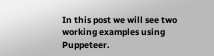In this post we will see two working examples using Puppeteer.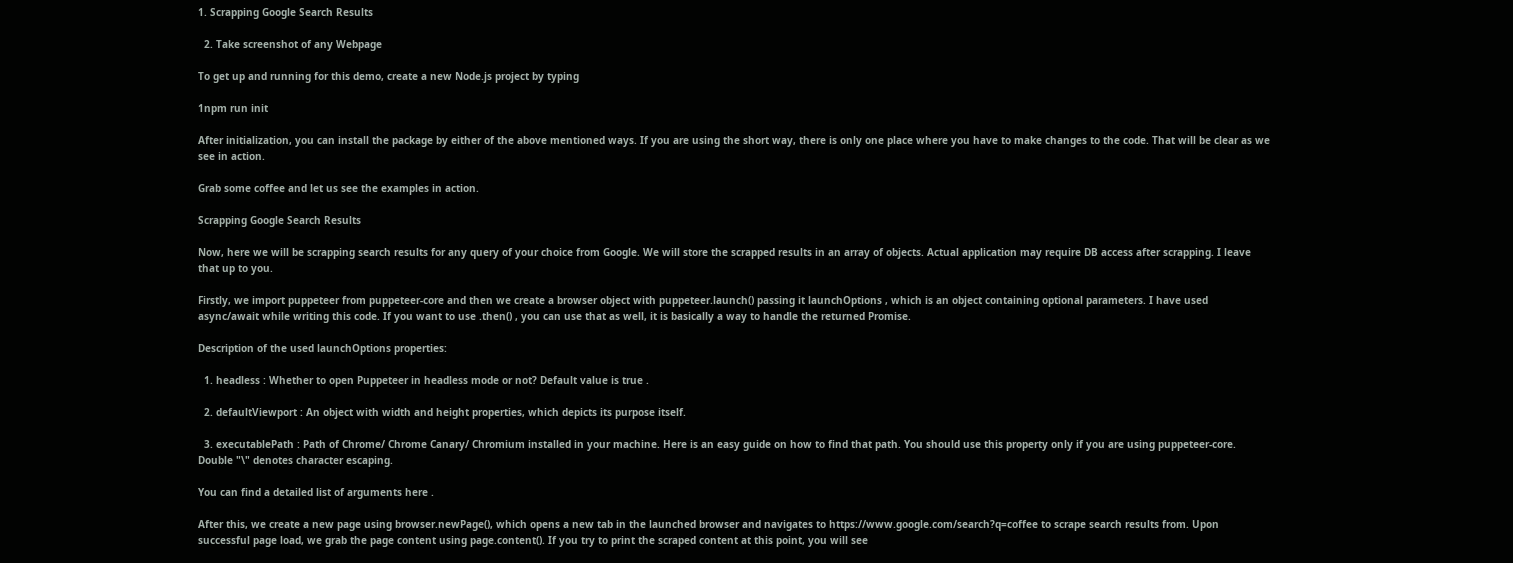1. Scrapping Google Search Results

  2. Take screenshot of any Webpage

To get up and running for this demo, create a new Node.js project by typing

1npm run init

After initialization, you can install the package by either of the above mentioned ways. If you are using the short way, there is only one place where you have to make changes to the code. That will be clear as we see in action.

Grab some coffee and let us see the examples in action.

Scrapping Google Search Results

Now, here we will be scrapping search results for any query of your choice from Google. We will store the scrapped results in an array of objects. Actual application may require DB access after scrapping. I leave that up to you.

Firstly, we import puppeteer from puppeteer-core and then we create a browser object with puppeteer.launch() passing it launchOptions , which is an object containing optional parameters. I have used async/await while writing this code. If you want to use .then() , you can use that as well, it is basically a way to handle the returned Promise.

Description of the used launchOptions properties:

  1. headless : Whether to open Puppeteer in headless mode or not? Default value is true .

  2. defaultViewport : An object with width and height properties, which depicts its purpose itself.

  3. executablePath : Path of Chrome/ Chrome Canary/ Chromium installed in your machine. Here is an easy guide on how to find that path. You should use this property only if you are using puppeteer-core. Double "\" denotes character escaping.

You can find a detailed list of arguments here .

After this, we create a new page using browser.newPage(), which opens a new tab in the launched browser and navigates to https://www.google.com/search?q=coffee to scrape search results from. Upon successful page load, we grab the page content using page.content(). If you try to print the scraped content at this point, you will see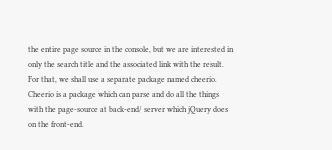the entire page source in the console, but we are interested in only the search title and the associated link with the result. For that, we shall use a separate package named cheerio. Cheerio is a package which can parse and do all the things with the page-source at back-end/ server which jQuery does on the front-end.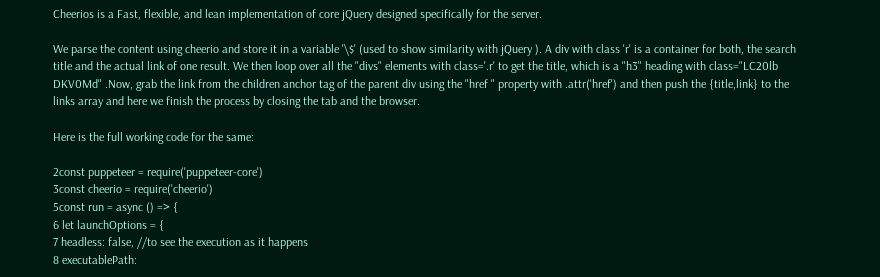Cheerios is a Fast, flexible, and lean implementation of core jQuery designed specifically for the server.

We parse the content using cheerio and store it in a variable '\$' (used to show similarity with jQuery ). A div with class 'r' is a container for both, the search title and the actual link of one result. We then loop over all the "divs" elements with class='.r' to get the title, which is a "h3" heading with class="LC20lb DKV0Md" .Now, grab the link from the children anchor tag of the parent div using the "href " property with .attr('href') and then push the {title,link} to the links array and here we finish the process by closing the tab and the browser.

Here is the full working code for the same:

2const puppeteer = require('puppeteer-core')
3const cheerio = require('cheerio')
5const run = async () => {
6 let launchOptions = {
7 headless: false, //to see the execution as it happens
8 executablePath: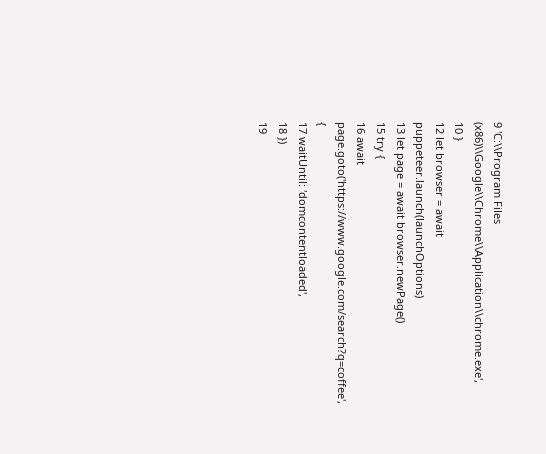9 'C:\\Program Files (x86)\\Google\\Chrome\\Application\\chrome.exe',
10 }
12 let browser = await puppeteer.launch(launchOptions)
13 let page = await browser.newPage()
15 try {
16 await page.goto('https://www.google.com/search?q=coffee', {
17 waitUntil: 'domcontentloaded',
18 })
19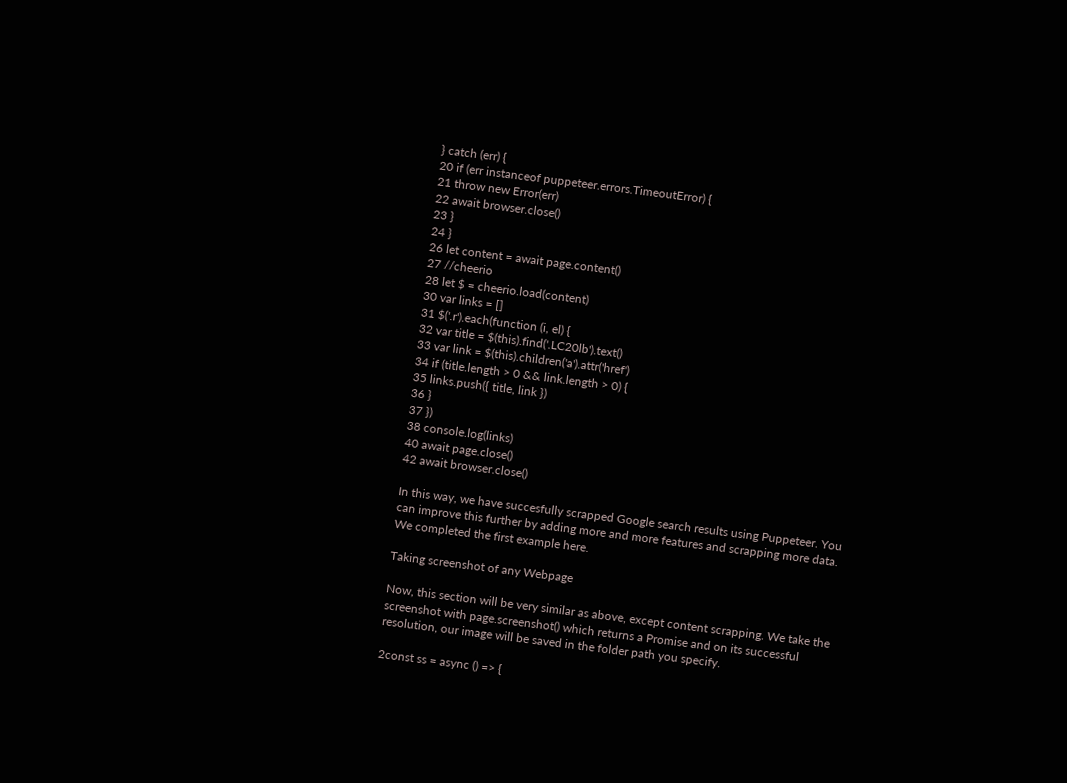} catch (err) {
20 if (err instanceof puppeteer.errors.TimeoutError) {
21 throw new Error(err)
22 await browser.close()
23 }
24 }
26 let content = await page.content()
27 //cheerio
28 let $ = cheerio.load(content)
30 var links = []
31 $('.r').each(function (i, el) {
32 var title = $(this).find('.LC20lb').text()
33 var link = $(this).children('a').attr('href')
34 if (title.length > 0 && link.length > 0) {
35 links.push({ title, link })
36 }
37 })
38 console.log(links)
40 await page.close()
42 await browser.close()

In this way, we have succesfully scrapped Google search results using Puppeteer. You can improve this further by adding more and more features and scrapping more data. We completed the first example here.

Taking screenshot of any Webpage

Now, this section will be very similar as above, except content scrapping. We take the screenshot with page.screenshot() which returns a Promise and on its successful resolution, our image will be saved in the folder path you specify.

2const ss = async () => {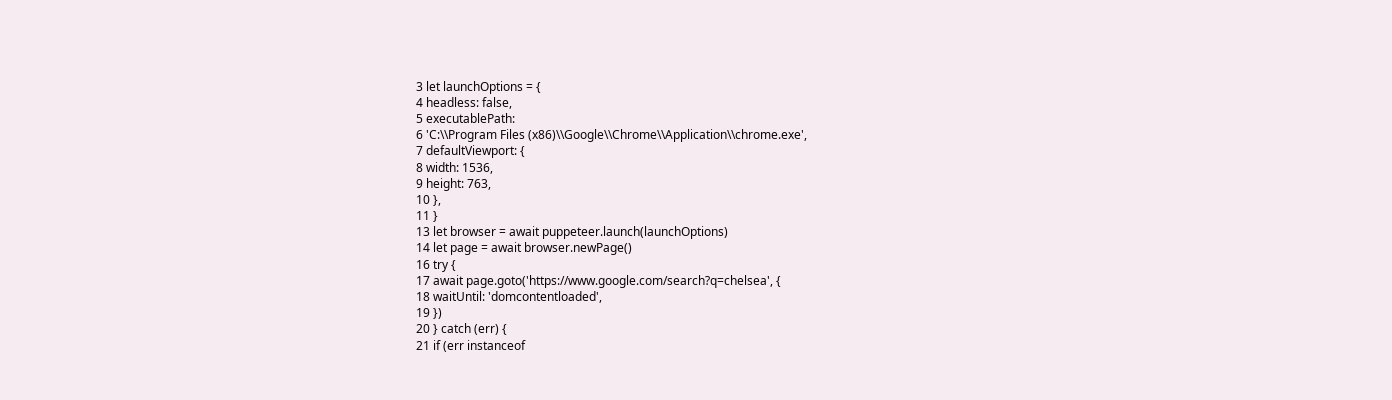3 let launchOptions = {
4 headless: false,
5 executablePath:
6 'C:\\Program Files (x86)\\Google\\Chrome\\Application\\chrome.exe',
7 defaultViewport: {
8 width: 1536,
9 height: 763,
10 },
11 }
13 let browser = await puppeteer.launch(launchOptions)
14 let page = await browser.newPage()
16 try {
17 await page.goto('https://www.google.com/search?q=chelsea', {
18 waitUntil: 'domcontentloaded',
19 })
20 } catch (err) {
21 if (err instanceof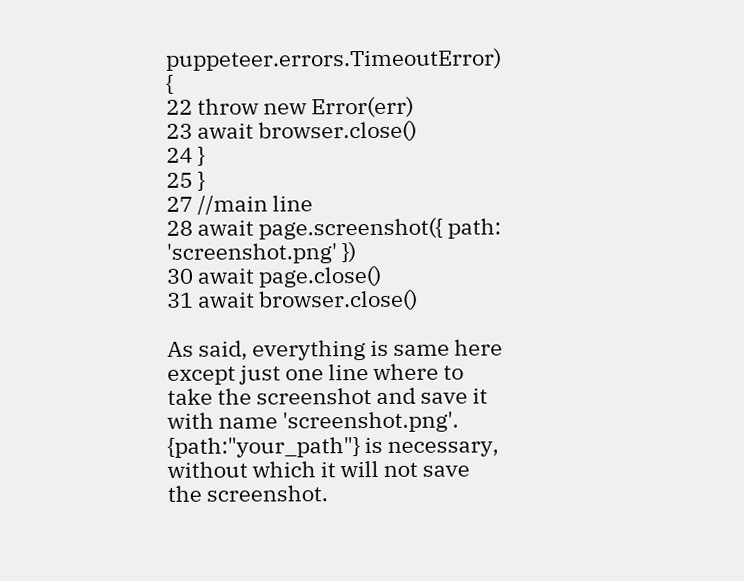puppeteer.errors.TimeoutError) {
22 throw new Error(err)
23 await browser.close()
24 }
25 }
27 //main line
28 await page.screenshot({ path: 'screenshot.png' })
30 await page.close()
31 await browser.close()

As said, everything is same here except just one line where to take the screenshot and save it with name 'screenshot.png'. {path:"your_path"} is necessary, without which it will not save the screenshot.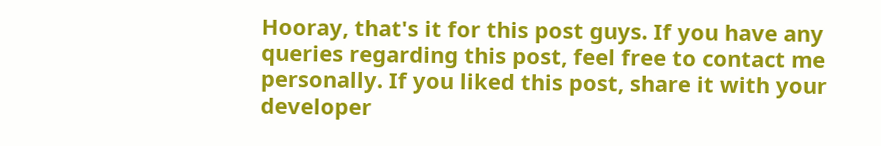Hooray, that's it for this post guys. If you have any queries regarding this post, feel free to contact me personally. If you liked this post, share it with your developer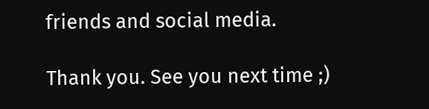friends and social media.

Thank you. See you next time ;)